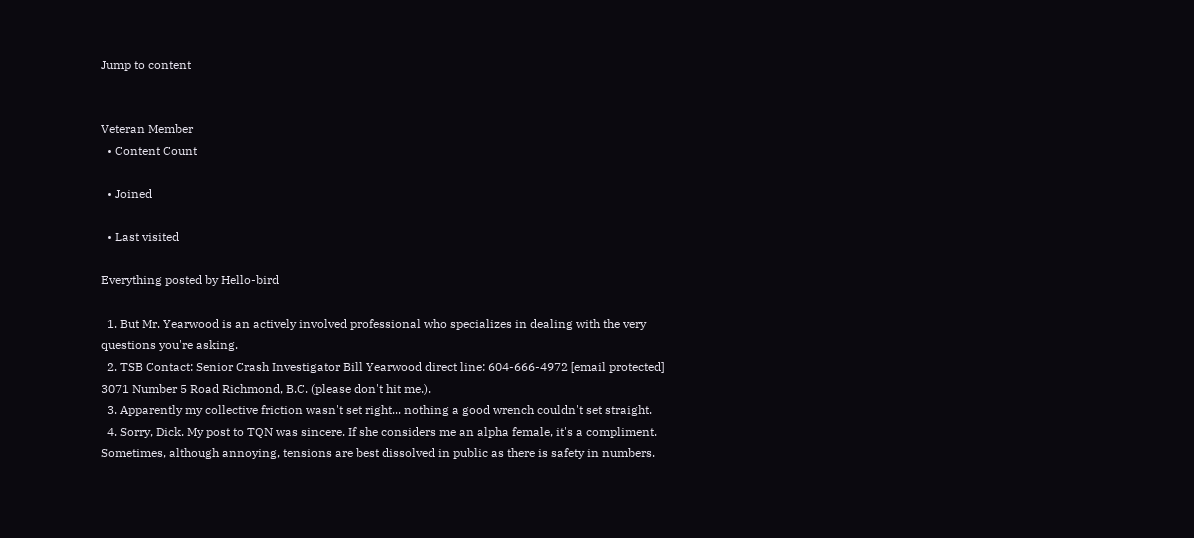Jump to content


Veteran Member
  • Content Count

  • Joined

  • Last visited

Everything posted by Hello-bird

  1. But Mr. Yearwood is an actively involved professional who specializes in dealing with the very questions you're asking.
  2. TSB Contact: Senior Crash Investigator Bill Yearwood direct line: 604-666-4972 [email protected] 3071 Number 5 Road Richmond, B.C. (please don't hit me.).
  3. Apparently my collective friction wasn't set right... nothing a good wrench couldn't set straight.
  4. Sorry, Dick. My post to TQN was sincere. If she considers me an alpha female, it's a compliment. Sometimes, although annoying, tensions are best dissolved in public as there is safety in numbers.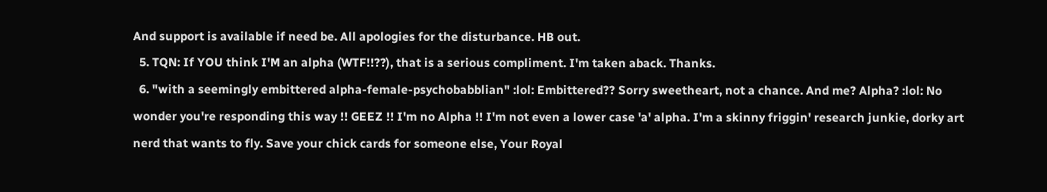And support is available if need be. All apologies for the disturbance. HB out.
  5. TQN: If YOU think I'M an alpha (WTF!!??), that is a serious compliment. I'm taken aback. Thanks.
  6. "with a seemingly embittered alpha-female-psychobabblian" :lol: Embittered?? Sorry sweetheart, not a chance. And me? Alpha? :lol: No wonder you're responding this way !! GEEZ !! I'm no Alpha !! I'm not even a lower case 'a' alpha. I'm a skinny friggin' research junkie, dorky art nerd that wants to fly. Save your chick cards for someone else, Your Royal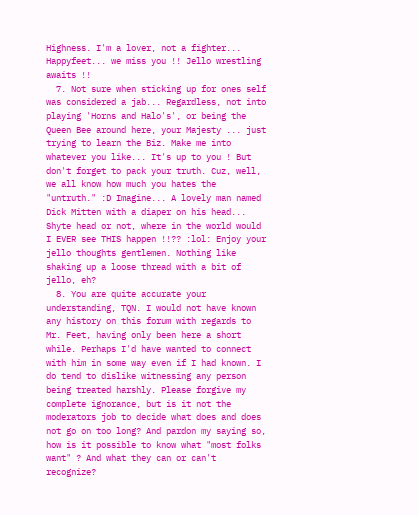Highness. I'm a lover, not a fighter... Happyfeet... we miss you !! Jello wrestling awaits !!
  7. Not sure when sticking up for ones self was considered a jab... Regardless, not into playing 'Horns and Halo's', or being the Queen Bee around here, your Majesty ... just trying to learn the Biz. Make me into whatever you like... It's up to you ! But don't forget to pack your truth. Cuz, well, we all know how much you hates the "untruth." :D Imagine... A lovely man named Dick Mitten with a diaper on his head... Shyte head or not, where in the world would I EVER see THIS happen !!?? :lol: Enjoy your jello thoughts gentlemen. Nothing like shaking up a loose thread with a bit of jello, eh?
  8. You are quite accurate your understanding, TQN. I would not have known any history on this forum with regards to Mr. Feet, having only been here a short while. Perhaps I'd have wanted to connect with him in some way even if I had known. I do tend to dislike witnessing any person being treated harshly. Please forgive my complete ignorance, but is it not the moderators job to decide what does and does not go on too long? And pardon my saying so, how is it possible to know what "most folks want" ? And what they can or can't recognize?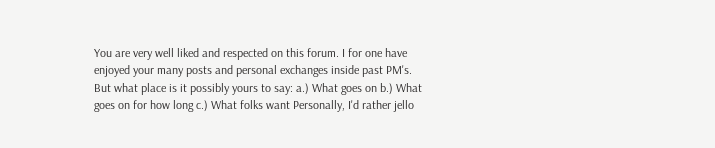You are very well liked and respected on this forum. I for one have enjoyed your many posts and personal exchanges inside past PM's. But what place is it possibly yours to say: a.) What goes on b.) What goes on for how long c.) What folks want Personally, I'd rather jello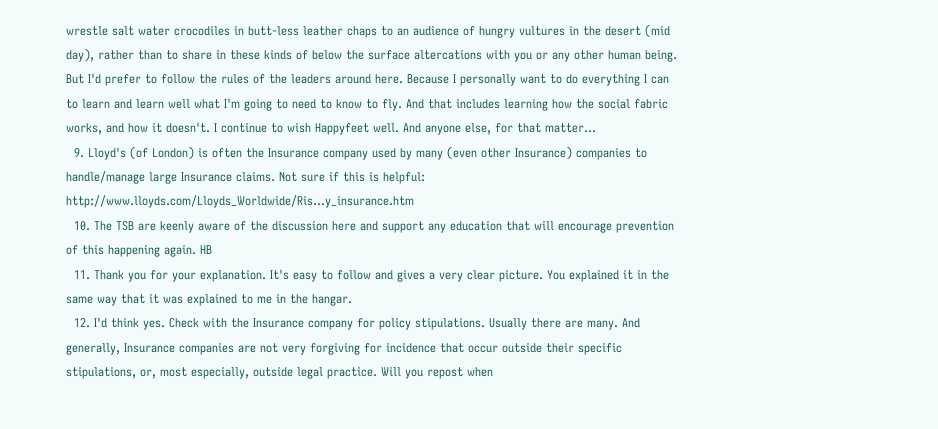wrestle salt water crocodiles in butt-less leather chaps to an audience of hungry vultures in the desert (mid day), rather than to share in these kinds of below the surface altercations with you or any other human being. But I'd prefer to follow the rules of the leaders around here. Because I personally want to do everything I can to learn and learn well what I'm going to need to know to fly. And that includes learning how the social fabric works, and how it doesn't. I continue to wish Happyfeet well. And anyone else, for that matter...
  9. Lloyd's (of London) is often the Insurance company used by many (even other Insurance) companies to handle/manage large Insurance claims. Not sure if this is helpful: http://www.lloyds.com/Lloyds_Worldwide/Ris...y_insurance.htm
  10. The TSB are keenly aware of the discussion here and support any education that will encourage prevention of this happening again. HB
  11. Thank you for your explanation. It's easy to follow and gives a very clear picture. You explained it in the same way that it was explained to me in the hangar.
  12. I'd think yes. Check with the Insurance company for policy stipulations. Usually there are many. And generally, Insurance companies are not very forgiving for incidence that occur outside their specific stipulations, or, most especially, outside legal practice. Will you repost when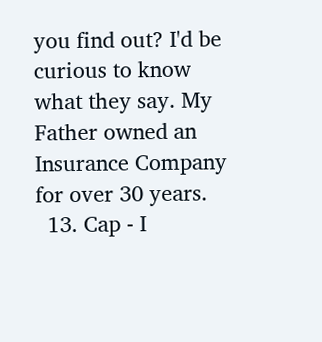you find out? I'd be curious to know what they say. My Father owned an Insurance Company for over 30 years.
  13. Cap - I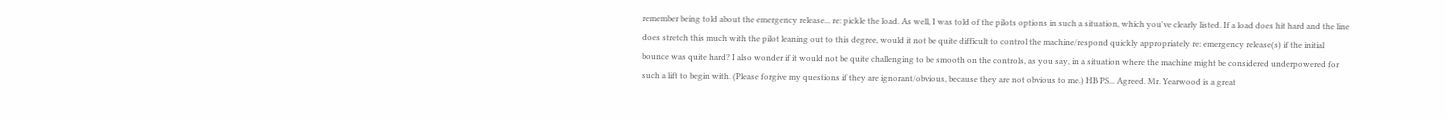remember being told about the emergency release... re: pickle the load. As well, I was told of the pilots options in such a situation, which you've clearly listed. If a load does hit hard and the line does stretch this much with the pilot leaning out to this degree, would it not be quite difficult to control the machine/respond quickly appropriately re: emergency release(s) if the initial bounce was quite hard? I also wonder if it would not be quite challenging to be smooth on the controls, as you say, in a situation where the machine might be considered underpowered for such a lift to begin with. (Please forgive my questions if they are ignorant/obvious, because they are not obvious to me.) HB PS... Agreed. Mr. Yearwood is a great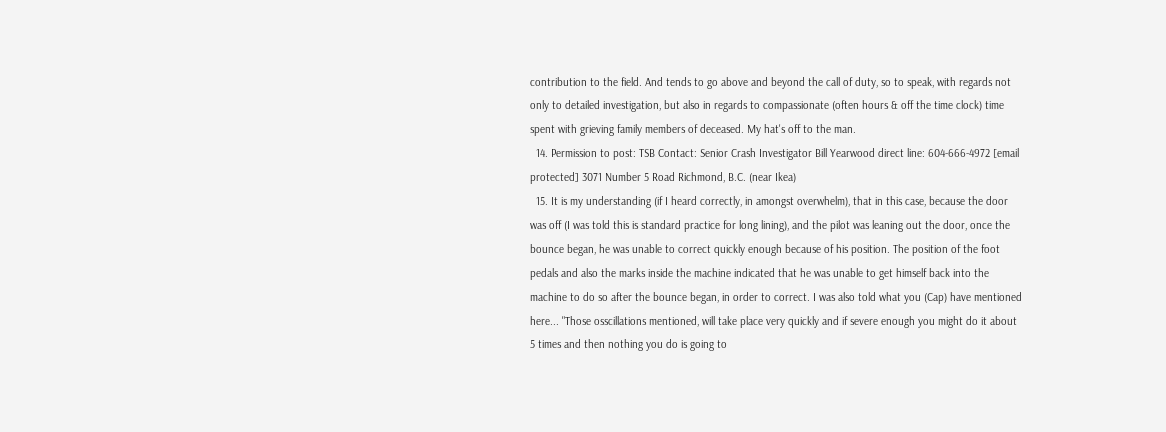contribution to the field. And tends to go above and beyond the call of duty, so to speak, with regards not only to detailed investigation, but also in regards to compassionate (often hours & off the time clock) time spent with grieving family members of deceased. My hat's off to the man.
  14. Permission to post: TSB Contact: Senior Crash Investigator Bill Yearwood direct line: 604-666-4972 [email protected] 3071 Number 5 Road Richmond, B.C. (near Ikea)
  15. It is my understanding (if I heard correctly, in amongst overwhelm), that in this case, because the door was off (I was told this is standard practice for long lining), and the pilot was leaning out the door, once the bounce began, he was unable to correct quickly enough because of his position. The position of the foot pedals and also the marks inside the machine indicated that he was unable to get himself back into the machine to do so after the bounce began, in order to correct. I was also told what you (Cap) have mentioned here... "Those osscillations mentioned, will take place very quickly and if severe enough you might do it about 5 times and then nothing you do is going to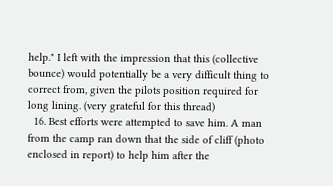help." I left with the impression that this (collective bounce) would potentially be a very difficult thing to correct from, given the pilots position required for long lining. (very grateful for this thread)
  16. Best efforts were attempted to save him. A man from the camp ran down that the side of cliff (photo enclosed in report) to help him after the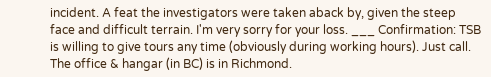incident. A feat the investigators were taken aback by, given the steep face and difficult terrain. I'm very sorry for your loss. ___ Confirmation: TSB is willing to give tours any time (obviously during working hours). Just call. The office & hangar (in BC) is in Richmond.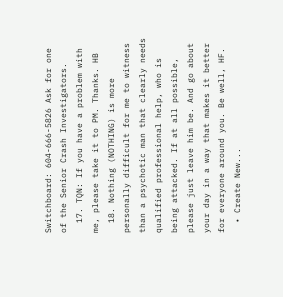Switchboard: 604-666-5826 Ask for one of the Senior Crash Investigators.
  17. TQN: If you have a problem with me, please take it to PM. Thanks. HB
  18. Nothing (NOTHING) is more personally difficult for me to witness than a psychotic man that clearly needs qualified professional help, who is being attacked. If at all possible, please just leave him be. And go about your day in a way that makes it better for everyone around you. Be well, HF.
  • Create New...